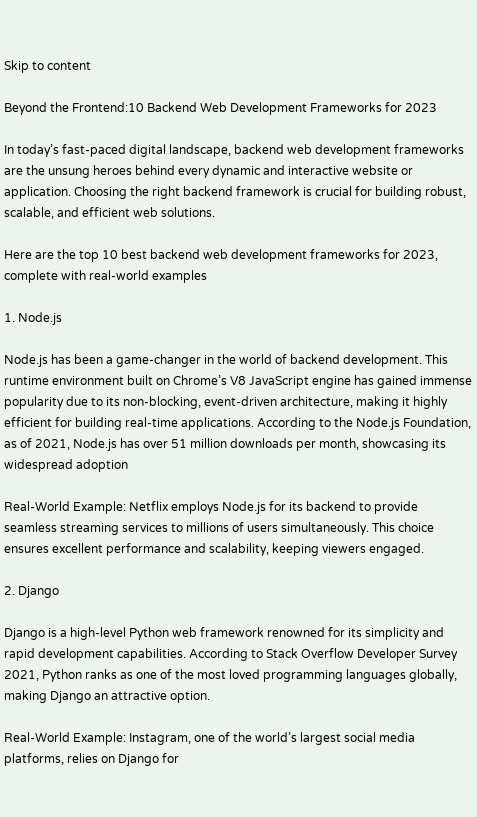Skip to content

Beyond the Frontend:10 Backend Web Development Frameworks for 2023

In today’s fast-paced digital landscape, backend web development frameworks are the unsung heroes behind every dynamic and interactive website or application. Choosing the right backend framework is crucial for building robust, scalable, and efficient web solutions.

Here are the top 10 best backend web development frameworks for 2023, complete with real-world examples

1. Node.js

Node.js has been a game-changer in the world of backend development. This runtime environment built on Chrome’s V8 JavaScript engine has gained immense popularity due to its non-blocking, event-driven architecture, making it highly efficient for building real-time applications. According to the Node.js Foundation, as of 2021, Node.js has over 51 million downloads per month, showcasing its widespread adoption

Real-World Example: Netflix employs Node.js for its backend to provide seamless streaming services to millions of users simultaneously. This choice ensures excellent performance and scalability, keeping viewers engaged.

2. Django

Django is a high-level Python web framework renowned for its simplicity and rapid development capabilities. According to Stack Overflow Developer Survey 2021, Python ranks as one of the most loved programming languages globally, making Django an attractive option.

Real-World Example: Instagram, one of the world’s largest social media platforms, relies on Django for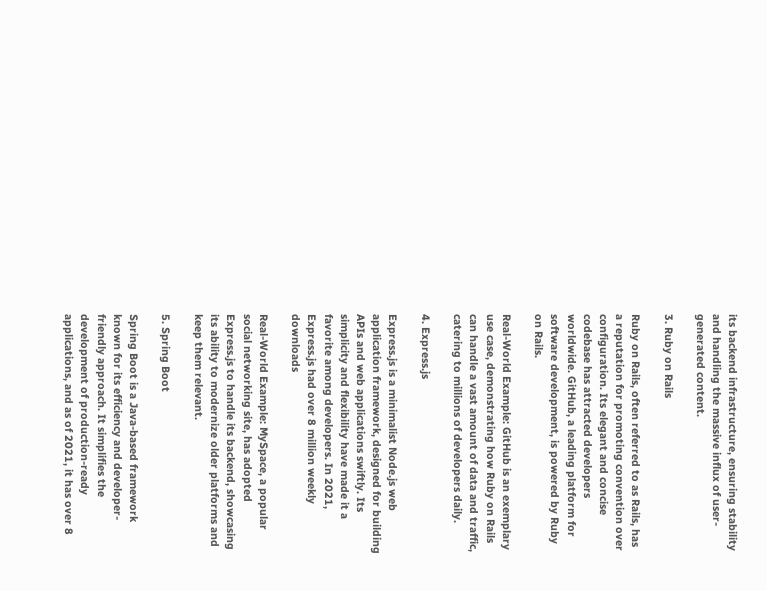its backend infrastructure, ensuring stability and handling the massive influx of user-generated content.

3. Ruby on Rails

Ruby on Rails, often referred to as Rails, has a reputation for promoting convention over configuration. Its elegant and concise codebase has attracted developers worldwide. GitHub, a leading platform for software development, is powered by Ruby on Rails.

Real-World Example: GitHub is an exemplary use case, demonstrating how Ruby on Rails can handle a vast amount of data and traffic, catering to millions of developers daily.

4. Express.js

Express.js is a minimalist Node.js web application framework, designed for building APIs and web applications swiftly. Its simplicity and flexibility have made it a favorite among developers. In 2021, Express.js had over 8 million weekly downloads

Real-World Example: MySpace, a popular social networking site, has adopted Express.js to handle its backend, showcasing its ability to modernize older platforms and keep them relevant.

5. Spring Boot

Spring Boot is a Java-based framework known for its efficiency and developer-friendly approach. It simplifies the development of production-ready applications, and as of 2021, it has over 8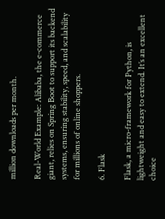million downloads per month.

Real-World Example: Alibaba, the e-commerce giant, relies on Spring Boot to support its backend systems, ensuring stability, speed, and scalability for millions of online shoppers.

6. Flask

Flask, a micro-framework for Python, is lightweight and easy to extend. It’s an excellent choice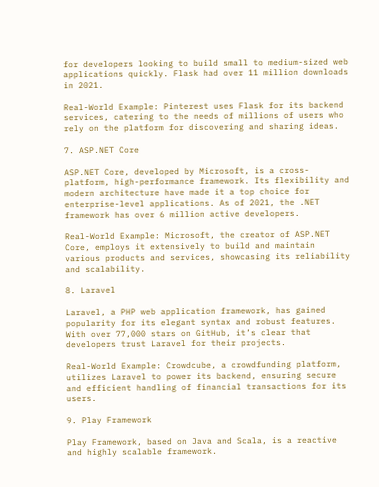for developers looking to build small to medium-sized web applications quickly. Flask had over 11 million downloads in 2021.

Real-World Example: Pinterest uses Flask for its backend services, catering to the needs of millions of users who rely on the platform for discovering and sharing ideas.

7. ASP.NET Core

ASP.NET Core, developed by Microsoft, is a cross-platform, high-performance framework. Its flexibility and modern architecture have made it a top choice for enterprise-level applications. As of 2021, the .NET framework has over 6 million active developers.

Real-World Example: Microsoft, the creator of ASP.NET Core, employs it extensively to build and maintain various products and services, showcasing its reliability and scalability.

8. Laravel

Laravel, a PHP web application framework, has gained popularity for its elegant syntax and robust features. With over 77,000 stars on GitHub, it’s clear that developers trust Laravel for their projects.

Real-World Example: Crowdcube, a crowdfunding platform, utilizes Laravel to power its backend, ensuring secure and efficient handling of financial transactions for its users.

9. Play Framework

Play Framework, based on Java and Scala, is a reactive and highly scalable framework.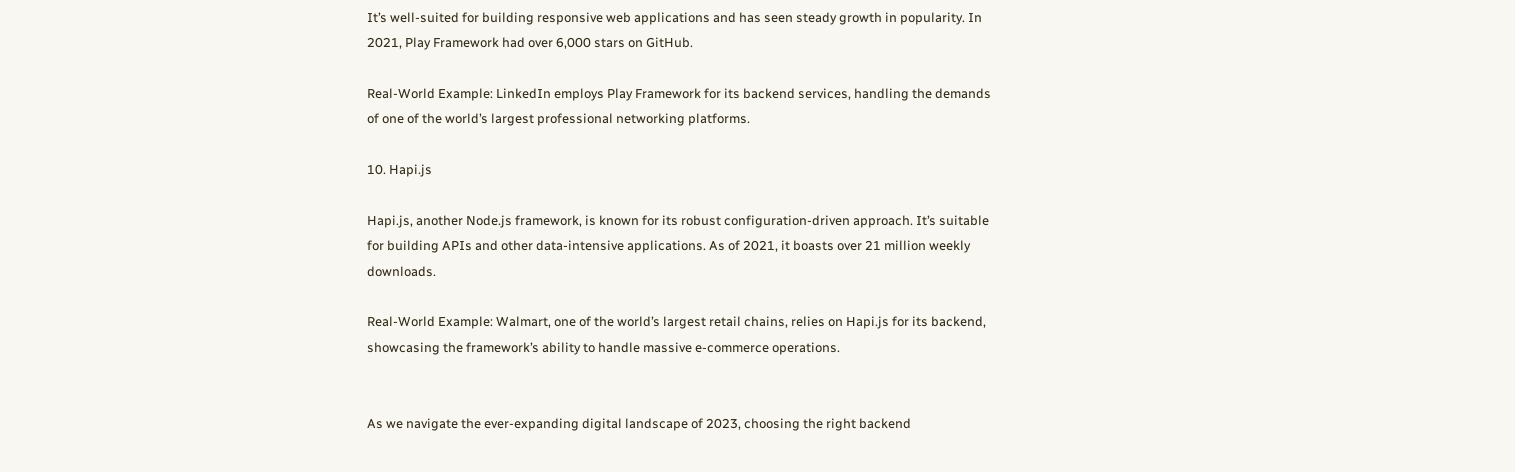It’s well-suited for building responsive web applications and has seen steady growth in popularity. In 2021, Play Framework had over 6,000 stars on GitHub.

Real-World Example: LinkedIn employs Play Framework for its backend services, handling the demands of one of the world’s largest professional networking platforms.

10. Hapi.js

Hapi.js, another Node.js framework, is known for its robust configuration-driven approach. It’s suitable for building APIs and other data-intensive applications. As of 2021, it boasts over 21 million weekly downloads.

Real-World Example: Walmart, one of the world’s largest retail chains, relies on Hapi.js for its backend, showcasing the framework’s ability to handle massive e-commerce operations.


As we navigate the ever-expanding digital landscape of 2023, choosing the right backend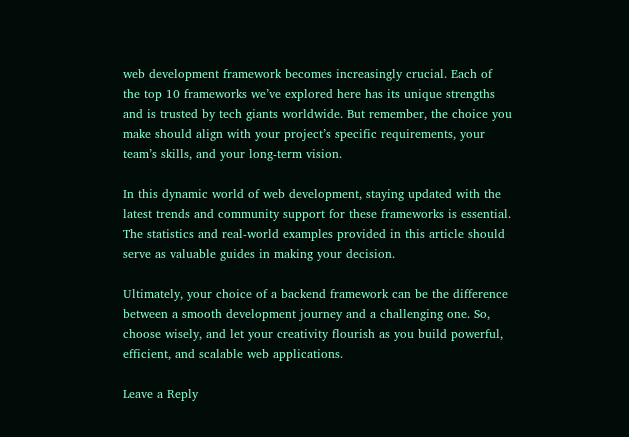web development framework becomes increasingly crucial. Each of the top 10 frameworks we’ve explored here has its unique strengths and is trusted by tech giants worldwide. But remember, the choice you make should align with your project’s specific requirements, your team’s skills, and your long-term vision.

In this dynamic world of web development, staying updated with the latest trends and community support for these frameworks is essential. The statistics and real-world examples provided in this article should serve as valuable guides in making your decision.

Ultimately, your choice of a backend framework can be the difference between a smooth development journey and a challenging one. So, choose wisely, and let your creativity flourish as you build powerful, efficient, and scalable web applications.

Leave a Reply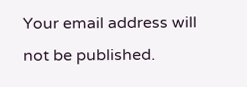Your email address will not be published.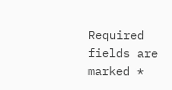Required fields are marked *